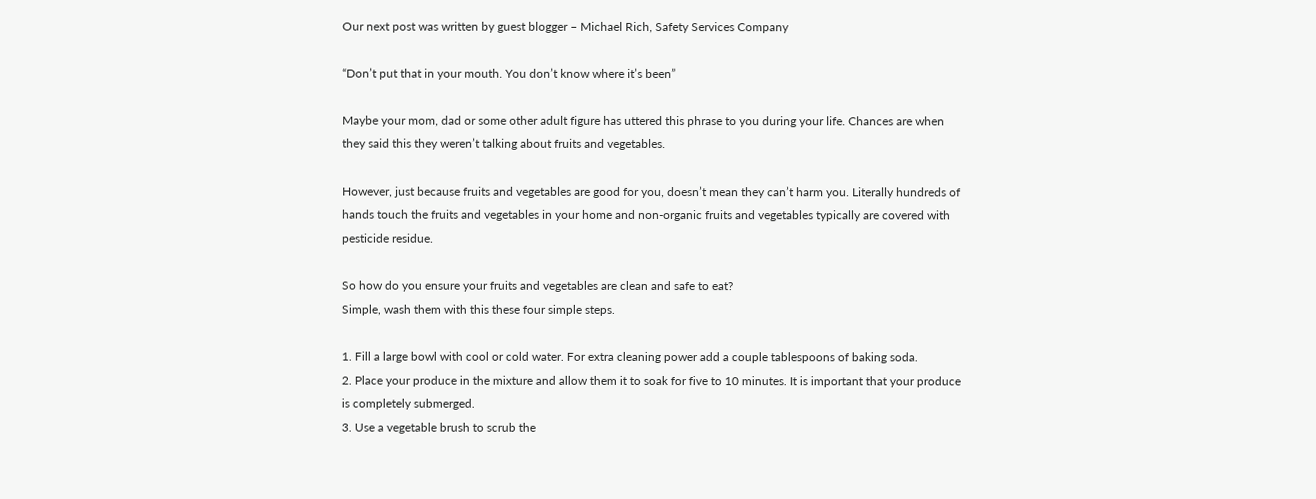Our next post was written by guest blogger – Michael Rich, Safety Services Company

“Don’t put that in your mouth. You don’t know where it’s been”

Maybe your mom, dad or some other adult figure has uttered this phrase to you during your life. Chances are when they said this they weren’t talking about fruits and vegetables.

However, just because fruits and vegetables are good for you, doesn’t mean they can’t harm you. Literally hundreds of hands touch the fruits and vegetables in your home and non-organic fruits and vegetables typically are covered with pesticide residue.

So how do you ensure your fruits and vegetables are clean and safe to eat?
Simple, wash them with this these four simple steps.

1. Fill a large bowl with cool or cold water. For extra cleaning power add a couple tablespoons of baking soda.
2. Place your produce in the mixture and allow them it to soak for five to 10 minutes. It is important that your produce is completely submerged.
3. Use a vegetable brush to scrub the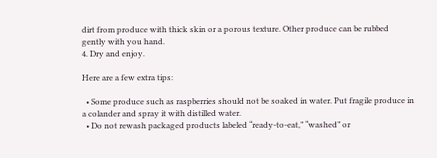dirt from produce with thick skin or a porous texture. Other produce can be rubbed gently with you hand.
4. Dry and enjoy.

Here are a few extra tips:

  • Some produce such as raspberries should not be soaked in water. Put fragile produce in a colander and spray it with distilled water.
  • Do not rewash packaged products labeled “ready-to-eat,” “washed” or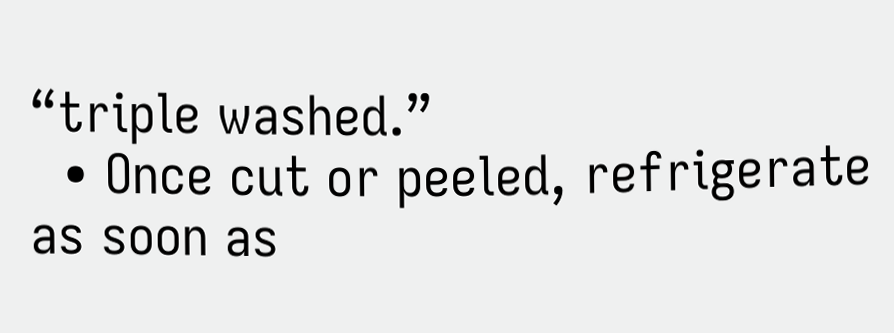“triple washed.”
  • Once cut or peeled, refrigerate as soon as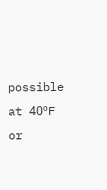possible at 40ºF or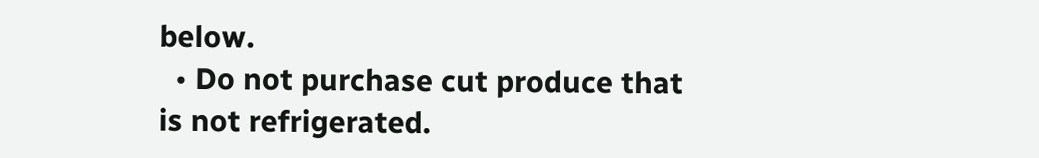below.
  • Do not purchase cut produce that is not refrigerated.